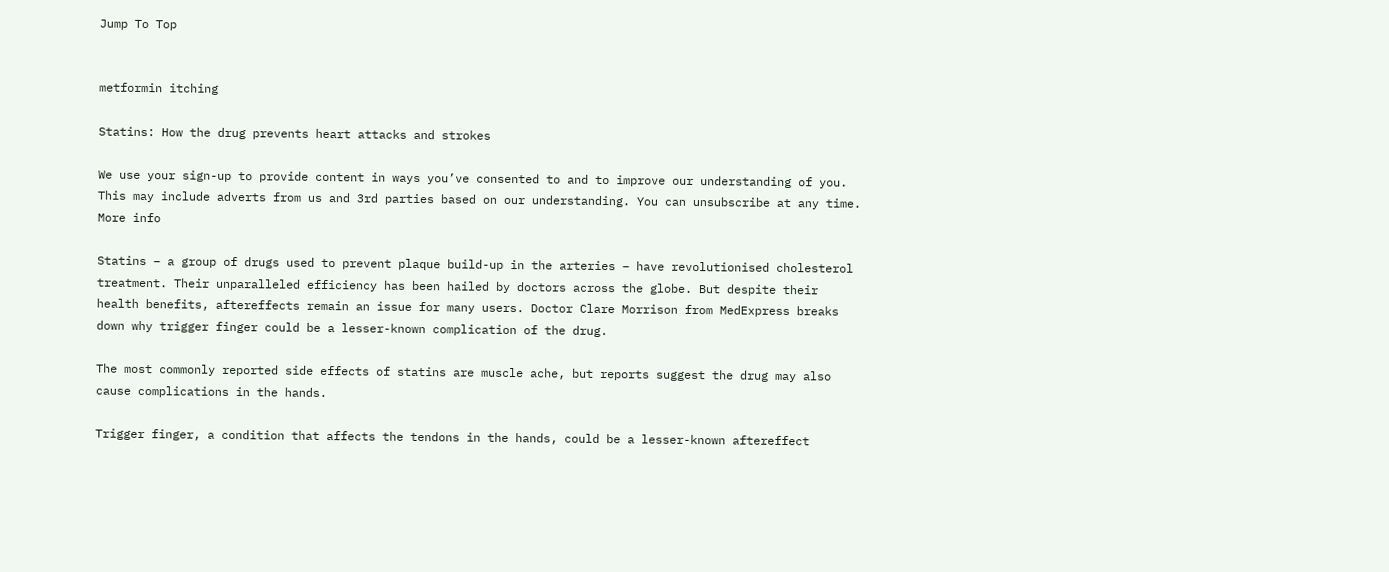Jump To Top


metformin itching

Statins: How the drug prevents heart attacks and strokes

We use your sign-up to provide content in ways you’ve consented to and to improve our understanding of you. This may include adverts from us and 3rd parties based on our understanding. You can unsubscribe at any time. More info

Statins – a group of drugs used to prevent plaque build-up in the arteries – have revolutionised cholesterol treatment. Their unparalleled efficiency has been hailed by doctors across the globe. But despite their health benefits, aftereffects remain an issue for many users. Doctor Clare Morrison from MedExpress breaks down why trigger finger could be a lesser-known complication of the drug.

The most commonly reported side effects of statins are muscle ache, but reports suggest the drug may also cause complications in the hands.

Trigger finger, a condition that affects the tendons in the hands, could be a lesser-known aftereffect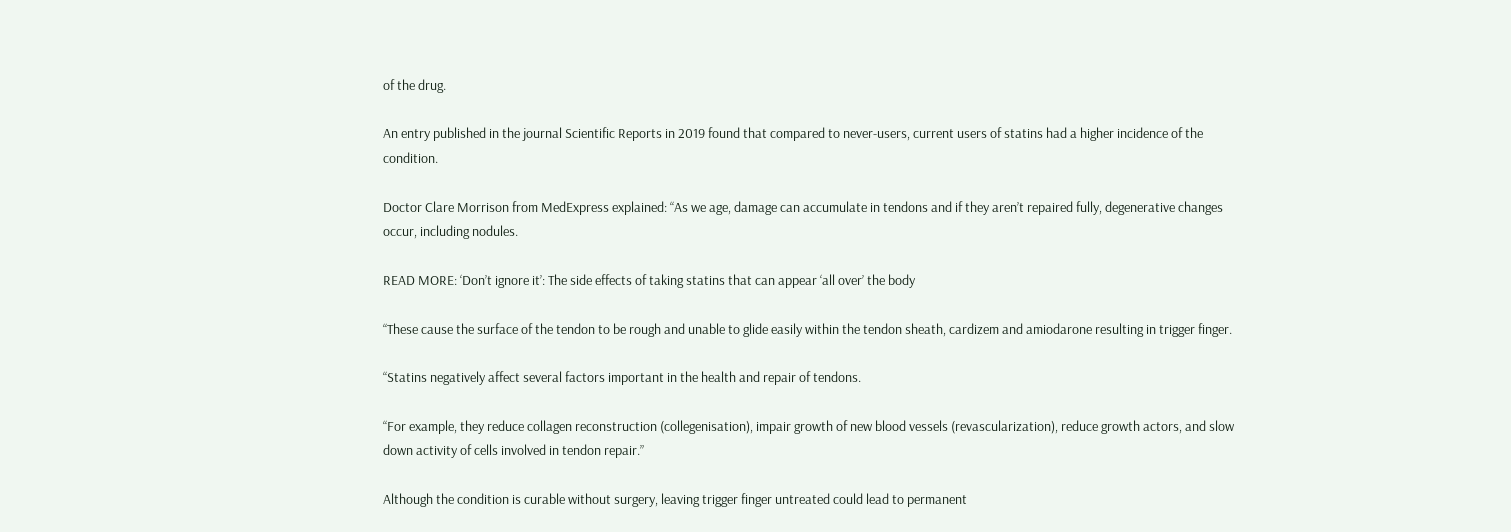of the drug.

An entry published in the journal Scientific Reports in 2019 found that compared to never-users, current users of statins had a higher incidence of the condition.

Doctor Clare Morrison from MedExpress explained: “As we age, damage can accumulate in tendons and if they aren’t repaired fully, degenerative changes occur, including nodules.

READ MORE: ‘Don’t ignore it’: The side effects of taking statins that can appear ‘all over’ the body

“These cause the surface of the tendon to be rough and unable to glide easily within the tendon sheath, cardizem and amiodarone resulting in trigger finger.

“Statins negatively affect several factors important in the health and repair of tendons.

“For example, they reduce collagen reconstruction (collegenisation), impair growth of new blood vessels (revascularization), reduce growth actors, and slow down activity of cells involved in tendon repair.”

Although the condition is curable without surgery, leaving trigger finger untreated could lead to permanent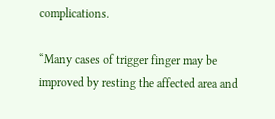complications.

“Many cases of trigger finger may be improved by resting the affected area and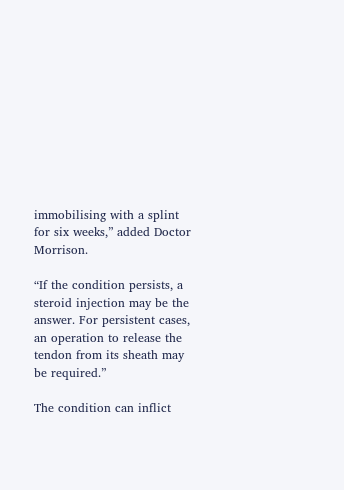immobilising with a splint for six weeks,” added Doctor Morrison.

“If the condition persists, a steroid injection may be the answer. For persistent cases, an operation to release the tendon from its sheath may be required.”

The condition can inflict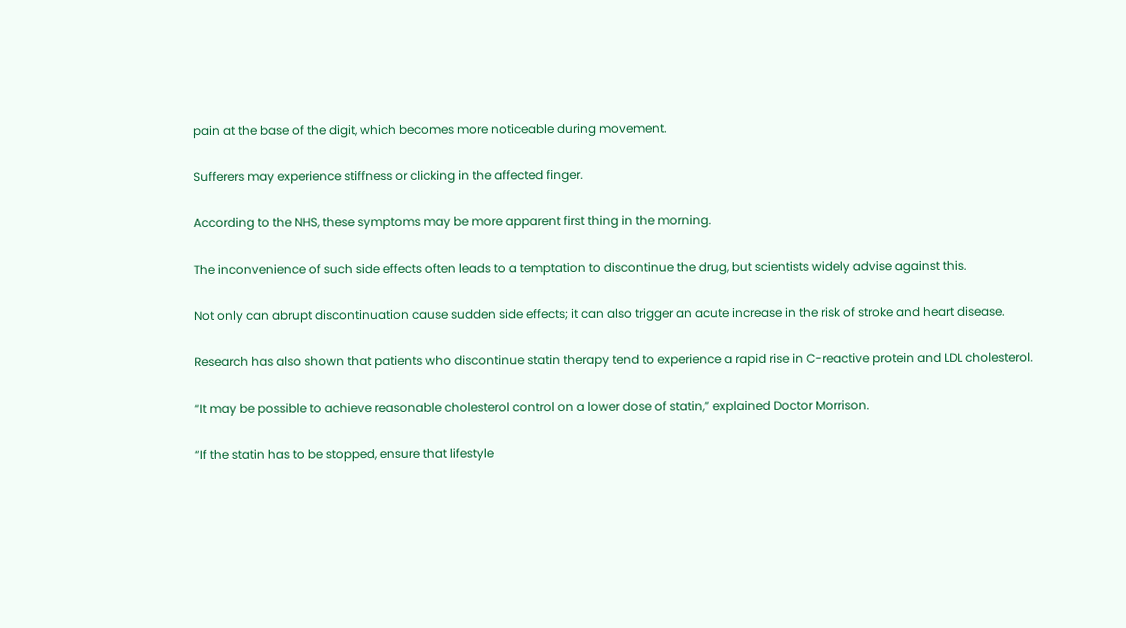pain at the base of the digit, which becomes more noticeable during movement.

Sufferers may experience stiffness or clicking in the affected finger.

According to the NHS, these symptoms may be more apparent first thing in the morning.

The inconvenience of such side effects often leads to a temptation to discontinue the drug, but scientists widely advise against this.

Not only can abrupt discontinuation cause sudden side effects; it can also trigger an acute increase in the risk of stroke and heart disease.

Research has also shown that patients who discontinue statin therapy tend to experience a rapid rise in C-reactive protein and LDL cholesterol.

“It may be possible to achieve reasonable cholesterol control on a lower dose of statin,” explained Doctor Morrison.

“If the statin has to be stopped, ensure that lifestyle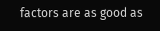factors are as good as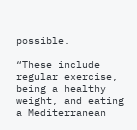possible.

“These include regular exercise, being a healthy weight, and eating a Mediterranean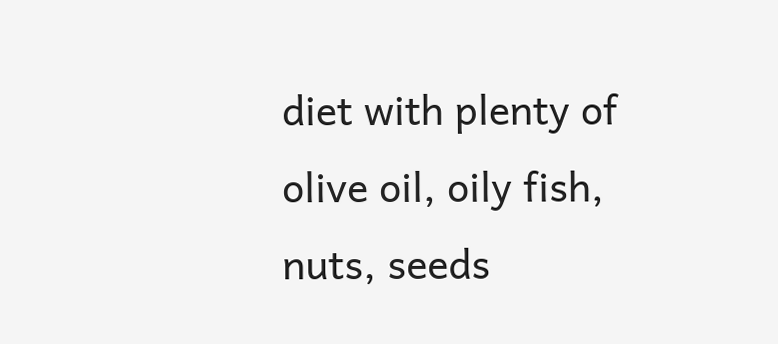diet with plenty of olive oil, oily fish, nuts, seeds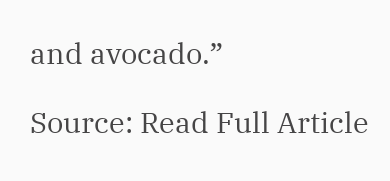and avocado.”

Source: Read Full Article